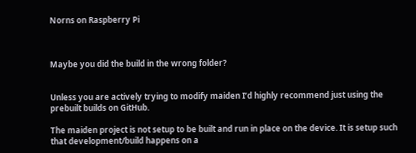Norns on Raspberry Pi



Maybe you did the build in the wrong folder?


Unless you are actively trying to modify maiden I’d highly recommend just using the prebuilt builds on GitHub.

The maiden project is not setup to be built and run in place on the device. It is setup such that development/build happens on a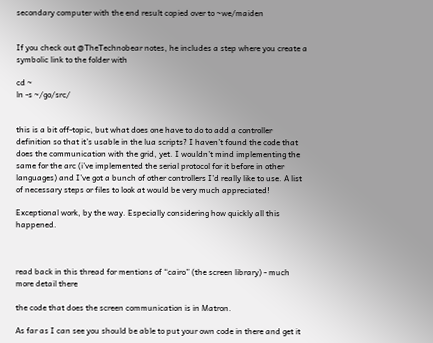secondary computer with the end result copied over to ~we/maiden


If you check out @TheTechnobear notes, he includes a step where you create a symbolic link to the folder with

cd ~
ln -s ~/go/src/


this is a bit off-topic, but what does one have to do to add a controller definition so that it’s usable in the lua scripts? I haven’t found the code that does the communication with the grid, yet. I wouldn’t mind implementing the same for the arc (i’ve implemented the serial protocol for it before in other languages) and I’ve got a bunch of other controllers I’d really like to use. A list of necessary steps or files to look at would be very much appreciated!

Exceptional work, by the way. Especially considering how quickly all this happened.



read back in this thread for mentions of “cairo” (the screen library) - much more detail there

the code that does the screen communication is in Matron.

As far as I can see you should be able to put your own code in there and get it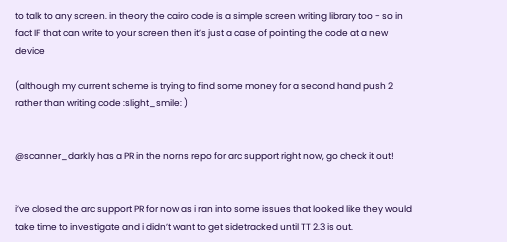to talk to any screen. in theory the cairo code is a simple screen writing library too - so in fact IF that can write to your screen then it’s just a case of pointing the code at a new device

(although my current scheme is trying to find some money for a second hand push 2 rather than writing code :slight_smile: )


@scanner_darkly has a PR in the norns repo for arc support right now, go check it out!


i’ve closed the arc support PR for now as i ran into some issues that looked like they would take time to investigate and i didn’t want to get sidetracked until TT 2.3 is out.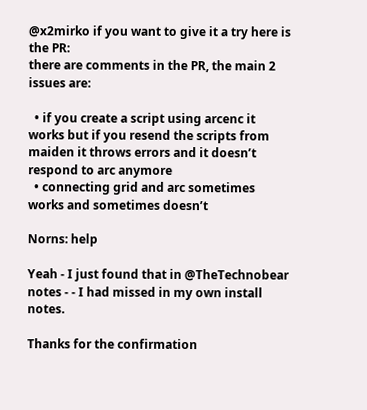@x2mirko if you want to give it a try here is the PR:
there are comments in the PR, the main 2 issues are:

  • if you create a script using arcenc it works but if you resend the scripts from maiden it throws errors and it doesn’t respond to arc anymore
  • connecting grid and arc sometimes works and sometimes doesn’t

Norns: help

Yeah - I just found that in @TheTechnobear notes - - I had missed in my own install notes.

Thanks for the confirmation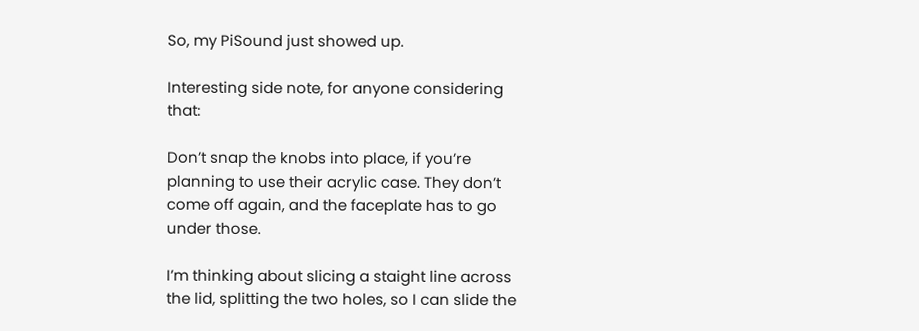So, my PiSound just showed up.

Interesting side note, for anyone considering that:

Don’t snap the knobs into place, if you’re planning to use their acrylic case. They don’t come off again, and the faceplate has to go under those.

I’m thinking about slicing a staight line across the lid, splitting the two holes, so I can slide the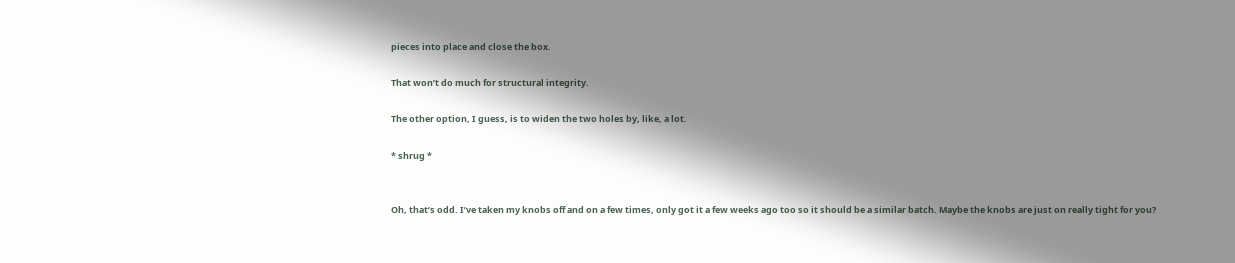pieces into place and close the box.

That won’t do much for structural integrity.

The other option, I guess, is to widen the two holes by, like, a lot.

* shrug *


Oh, that’s odd. I’ve taken my knobs off and on a few times, only got it a few weeks ago too so it should be a similar batch. Maybe the knobs are just on really tight for you?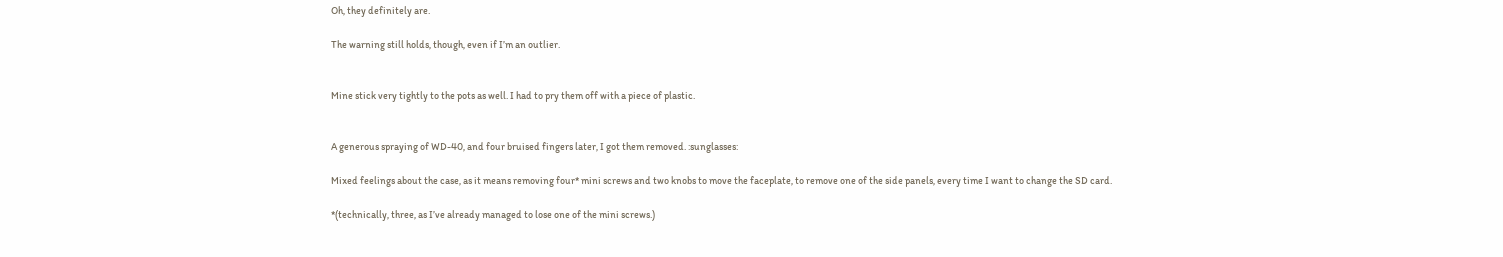Oh, they definitely are.

The warning still holds, though, even if I’m an outlier.


Mine stick very tightly to the pots as well. I had to pry them off with a piece of plastic.


A generous spraying of WD-40, and four bruised fingers later, I got them removed. :sunglasses:

Mixed feelings about the case, as it means removing four* mini screws and two knobs to move the faceplate, to remove one of the side panels, every time I want to change the SD card.

*(technically, three, as I’ve already managed to lose one of the mini screws.)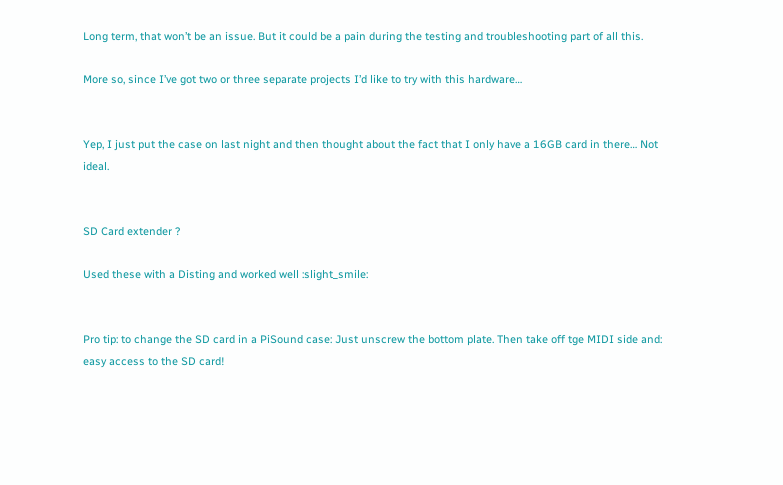Long term, that won’t be an issue. But it could be a pain during the testing and troubleshooting part of all this.

More so, since I’ve got two or three separate projects I’d like to try with this hardware…


Yep, I just put the case on last night and then thought about the fact that I only have a 16GB card in there… Not ideal.


SD Card extender ?

Used these with a Disting and worked well :slight_smile:


Pro tip: to change the SD card in a PiSound case: Just unscrew the bottom plate. Then take off tge MIDI side and: easy access to the SD card!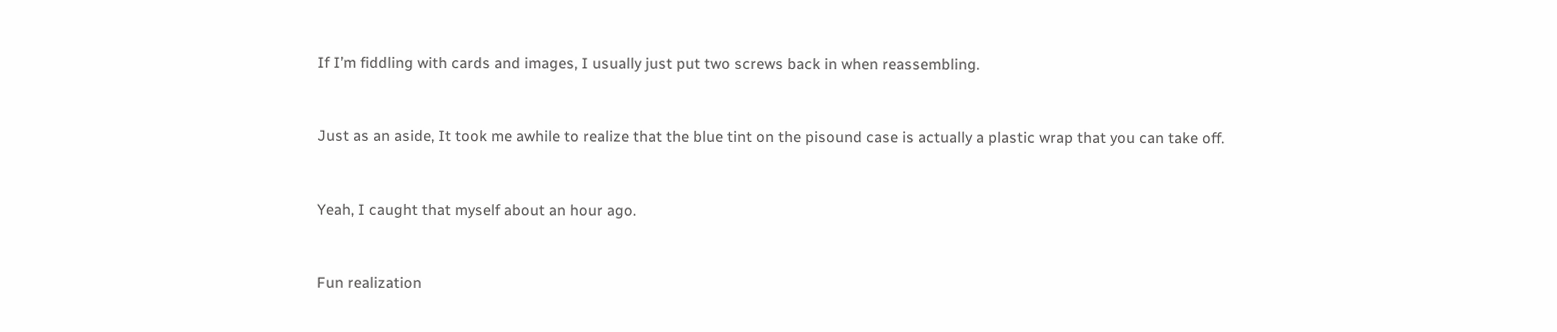If I’m fiddling with cards and images, I usually just put two screws back in when reassembling.


Just as an aside, It took me awhile to realize that the blue tint on the pisound case is actually a plastic wrap that you can take off.


Yeah, I caught that myself about an hour ago.


Fun realization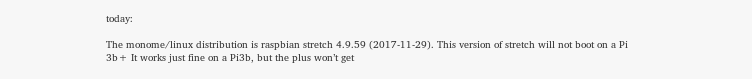today:

The monome/linux distribution is raspbian stretch 4.9.59 (2017-11-29). This version of stretch will not boot on a Pi 3b+ It works just fine on a Pi3b, but the plus won’t get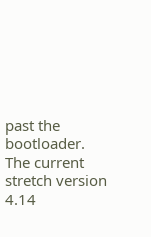past the bootloader. The current stretch version 4.14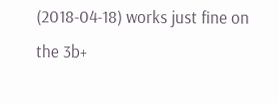(2018-04-18) works just fine on the 3b+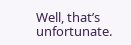Well, that’s unfortunate.